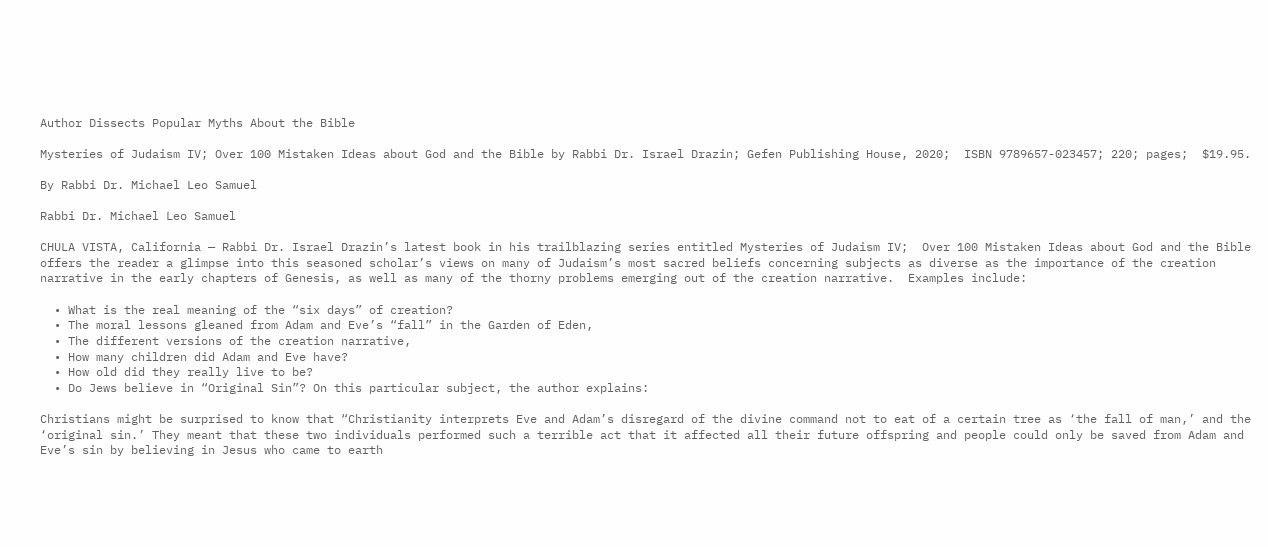Author Dissects Popular Myths About the Bible

Mysteries of Judaism IV; Over 100 Mistaken Ideas about God and the Bible by Rabbi Dr. Israel Drazin; Gefen Publishing House, 2020;  ISBN 9789657-023457; 220; pages;  $19.95.

By Rabbi Dr. Michael Leo Samuel

Rabbi Dr. Michael Leo Samuel

CHULA VISTA, California — Rabbi Dr. Israel Drazin’s latest book in his trailblazing series entitled Mysteries of Judaism IV;  Over 100 Mistaken Ideas about God and the Bible offers the reader a glimpse into this seasoned scholar’s views on many of Judaism’s most sacred beliefs concerning subjects as diverse as the importance of the creation narrative in the early chapters of Genesis, as well as many of the thorny problems emerging out of the creation narrative.  Examples include:

  • What is the real meaning of the “six days” of creation?
  • The moral lessons gleaned from Adam and Eve’s “fall” in the Garden of Eden,
  • The different versions of the creation narrative,
  • How many children did Adam and Eve have?
  • How old did they really live to be?
  • Do Jews believe in “Original Sin”? On this particular subject, the author explains:

Christians might be surprised to know that “Christianity interprets Eve and Adam’s disregard of the divine command not to eat of a certain tree as ‘the fall of man,’ and the ‘original sin.’ They meant that these two individuals performed such a terrible act that it affected all their future offspring and people could only be saved from Adam and Eve’s sin by believing in Jesus who came to earth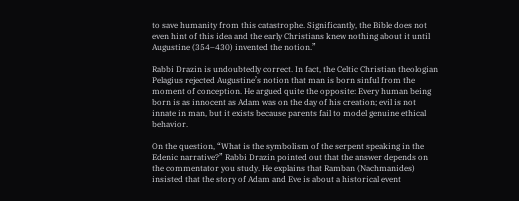to save humanity from this catastrophe. Significantly, the Bible does not even hint of this idea and the early Christians knew nothing about it until Augustine (354–430) invented the notion.”

Rabbi Drazin is undoubtedly correct. In fact, the Celtic Christian theologian Pelagius rejected Augustine’s notion that man is born sinful from the moment of conception. He argued quite the opposite: Every human being born is as innocent as Adam was on the day of his creation; evil is not innate in man, but it exists because parents fail to model genuine ethical behavior.

On the question, “What is the symbolism of the serpent speaking in the Edenic narrative?” Rabbi Drazin pointed out that the answer depends on the commentator you study. He explains that Ramban (Nachmanides) insisted that the story of Adam and Eve is about a historical event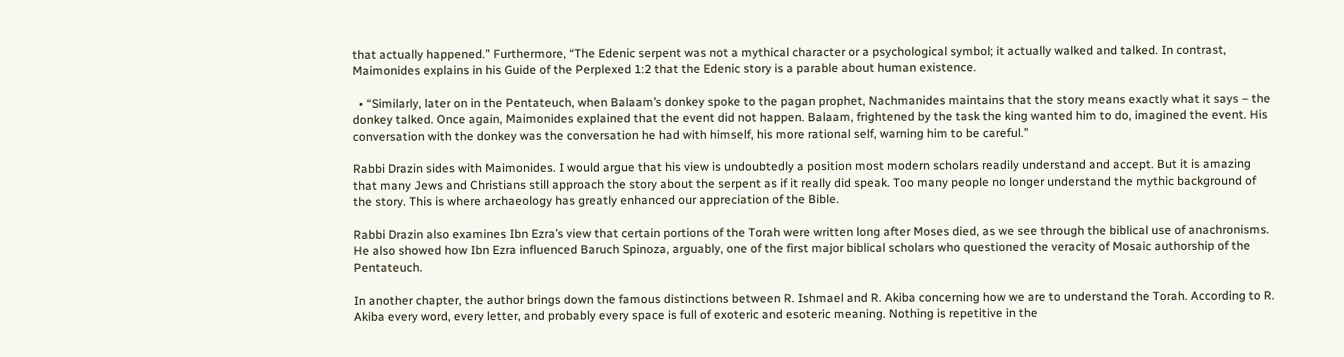that actually happened.” Furthermore, “The Edenic serpent was not a mythical character or a psychological symbol; it actually walked and talked. In contrast, Maimonides explains in his Guide of the Perplexed 1:2 that the Edenic story is a parable about human existence.

  • “Similarly, later on in the Pentateuch, when Balaam’s donkey spoke to the pagan prophet, Nachmanides maintains that the story means exactly what it says – the donkey talked. Once again, Maimonides explained that the event did not happen. Balaam, frightened by the task the king wanted him to do, imagined the event. His conversation with the donkey was the conversation he had with himself, his more rational self, warning him to be careful.”

Rabbi Drazin sides with Maimonides. I would argue that his view is undoubtedly a position most modern scholars readily understand and accept. But it is amazing that many Jews and Christians still approach the story about the serpent as if it really did speak. Too many people no longer understand the mythic background of the story. This is where archaeology has greatly enhanced our appreciation of the Bible.

Rabbi Drazin also examines Ibn Ezra’s view that certain portions of the Torah were written long after Moses died, as we see through the biblical use of anachronisms. He also showed how Ibn Ezra influenced Baruch Spinoza, arguably, one of the first major biblical scholars who questioned the veracity of Mosaic authorship of the Pentateuch.

In another chapter, the author brings down the famous distinctions between R. Ishmael and R. Akiba concerning how we are to understand the Torah. According to R. Akiba every word, every letter, and probably every space is full of exoteric and esoteric meaning. Nothing is repetitive in the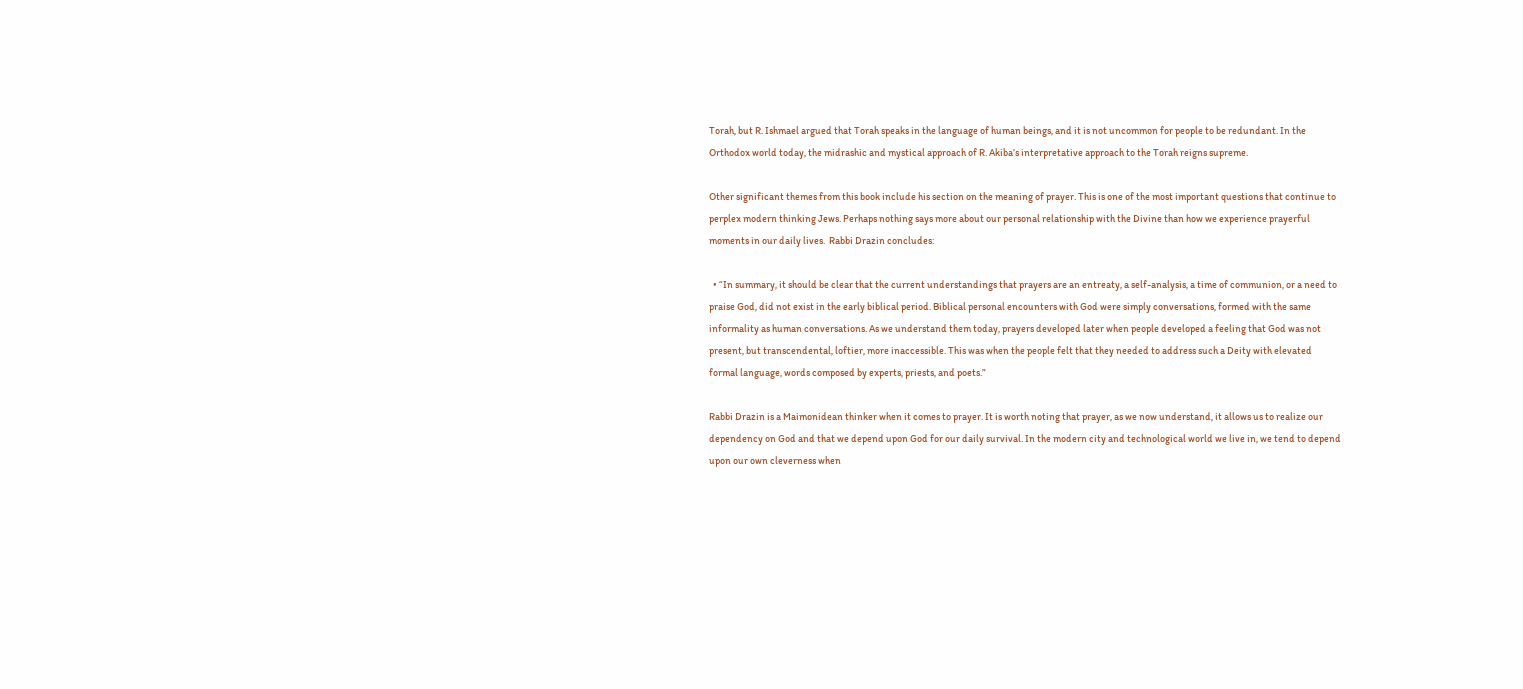Torah, but R. Ishmael argued that Torah speaks in the language of human beings, and it is not uncommon for people to be redundant. In the Orthodox world today, the midrashic and mystical approach of R. Akiba’s interpretative approach to the Torah reigns supreme.

Other significant themes from this book include his section on the meaning of prayer. This is one of the most important questions that continue to perplex modern thinking Jews. Perhaps nothing says more about our personal relationship with the Divine than how we experience prayerful moments in our daily lives.  Rabbi Drazin concludes:

  • “In summary, it should be clear that the current understandings that prayers are an entreaty, a self-analysis, a time of communion, or a need to praise God, did not exist in the early biblical period. Biblical personal encounters with God were simply conversations, formed with the same informality as human conversations. As we understand them today, prayers developed later when people developed a feeling that God was not present, but transcendental, loftier, more inaccessible. This was when the people felt that they needed to address such a Deity with elevated formal language, words composed by experts, priests, and poets.”

Rabbi Drazin is a Maimonidean thinker when it comes to prayer. It is worth noting that prayer, as we now understand, it allows us to realize our dependency on God and that we depend upon God for our daily survival. In the modern city and technological world we live in, we tend to depend upon our own cleverness when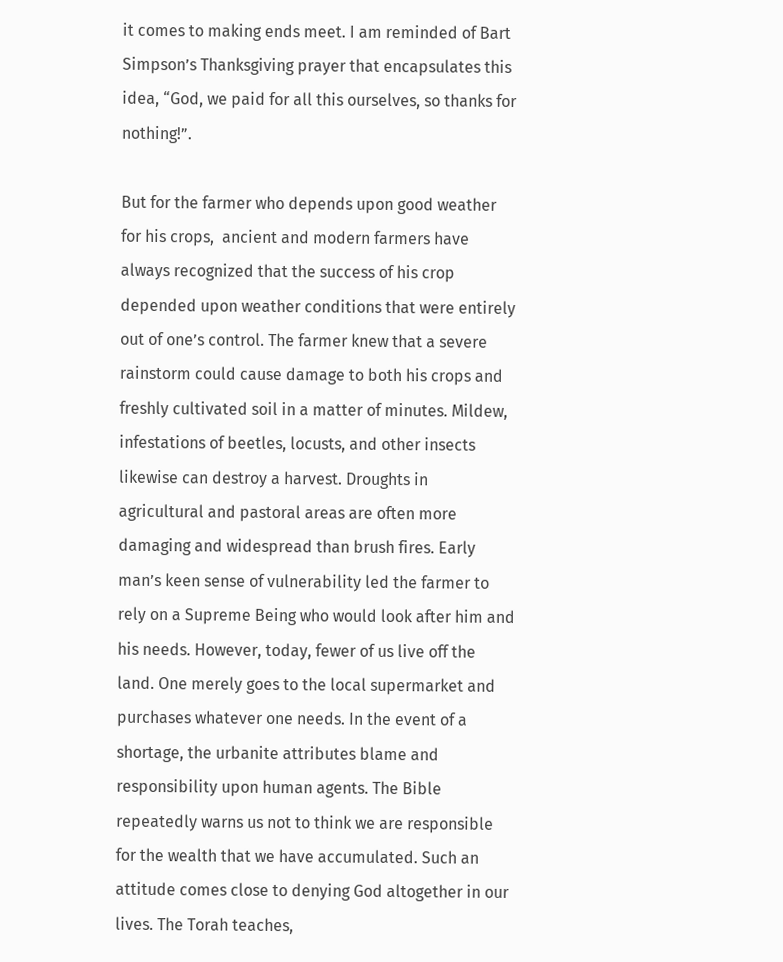it comes to making ends meet. I am reminded of Bart Simpson’s Thanksgiving prayer that encapsulates this idea, “God, we paid for all this ourselves, so thanks for nothing!”.

But for the farmer who depends upon good weather for his crops,  ancient and modern farmers have always recognized that the success of his crop depended upon weather conditions that were entirely out of one’s control. The farmer knew that a severe rainstorm could cause damage to both his crops and freshly cultivated soil in a matter of minutes. Mildew, infestations of beetles, locusts, and other insects likewise can destroy a harvest. Droughts in agricultural and pastoral areas are often more damaging and widespread than brush fires. Early man’s keen sense of vulnerability led the farmer to rely on a Supreme Being who would look after him and his needs. However, today, fewer of us live off the land. One merely goes to the local supermarket and purchases whatever one needs. In the event of a shortage, the urbanite attributes blame and responsibility upon human agents. The Bible repeatedly warns us not to think we are responsible for the wealth that we have accumulated. Such an attitude comes close to denying God altogether in our lives. The Torah teaches,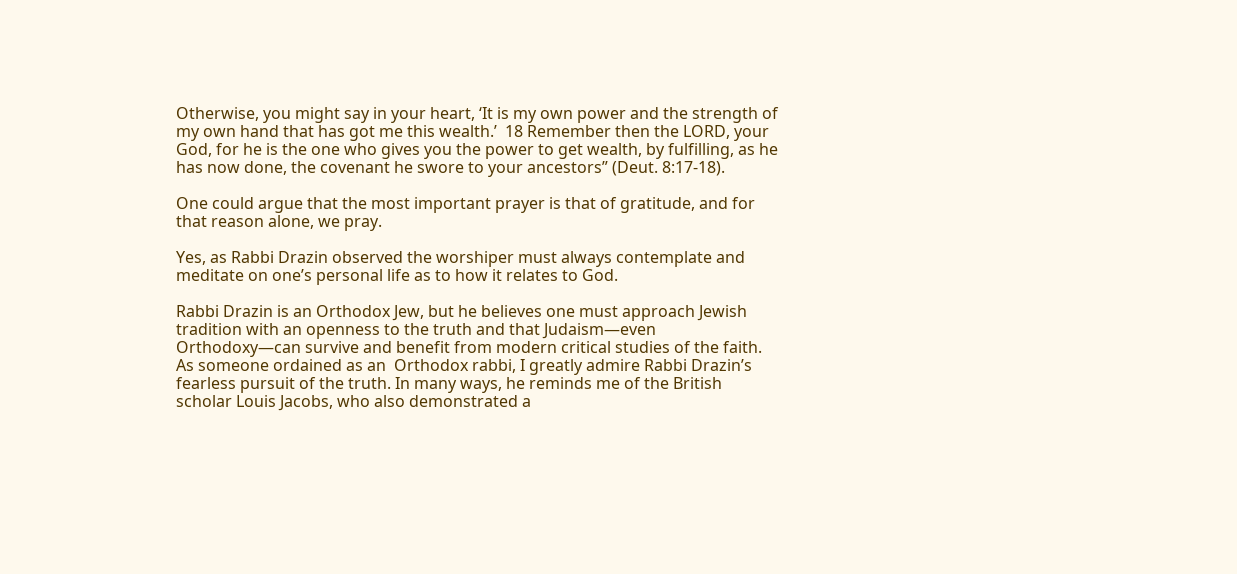Otherwise, you might say in your heart, ‘It is my own power and the strength of my own hand that has got me this wealth.’  18 Remember then the LORD, your God, for he is the one who gives you the power to get wealth, by fulfilling, as he has now done, the covenant he swore to your ancestors” (Deut. 8:17-18).

One could argue that the most important prayer is that of gratitude, and for that reason alone, we pray.

Yes, as Rabbi Drazin observed the worshiper must always contemplate and meditate on one’s personal life as to how it relates to God.

Rabbi Drazin is an Orthodox Jew, but he believes one must approach Jewish tradition with an openness to the truth and that Judaism—even Orthodoxy—can survive and benefit from modern critical studies of the faith. As someone ordained as an  Orthodox rabbi, I greatly admire Rabbi Drazin’s fearless pursuit of the truth. In many ways, he reminds me of the British scholar Louis Jacobs, who also demonstrated a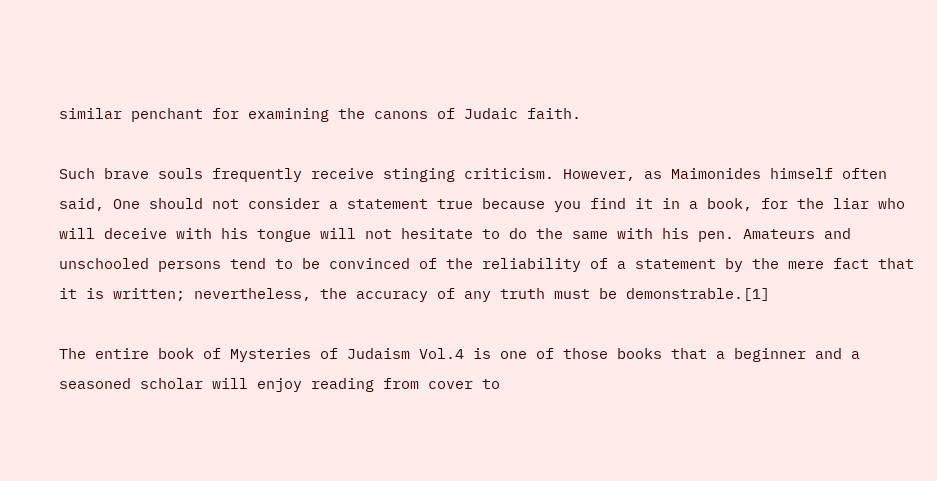similar penchant for examining the canons of Judaic faith.

Such brave souls frequently receive stinging criticism. However, as Maimonides himself often said, One should not consider a statement true because you find it in a book, for the liar who will deceive with his tongue will not hesitate to do the same with his pen. Amateurs and unschooled persons tend to be convinced of the reliability of a statement by the mere fact that it is written; nevertheless, the accuracy of any truth must be demonstrable.[1]

The entire book of Mysteries of Judaism Vol.4 is one of those books that a beginner and a seasoned scholar will enjoy reading from cover to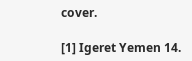cover.

[1] Igeret Yemen 14.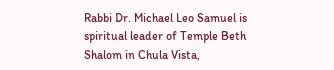Rabbi Dr. Michael Leo Samuel is spiritual leader of Temple Beth Shalom in Chula Vista,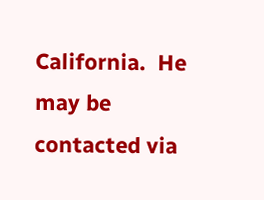California.  He may be contacted via